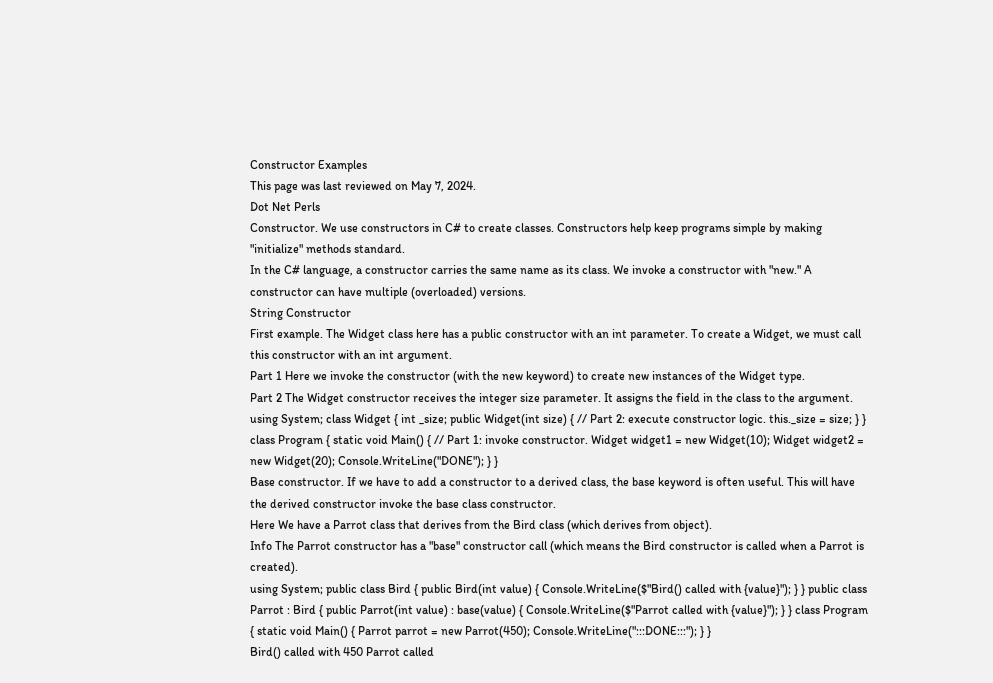Constructor Examples
This page was last reviewed on May 7, 2024.
Dot Net Perls
Constructor. We use constructors in C# to create classes. Constructors help keep programs simple by making "initialize" methods standard.
In the C# language, a constructor carries the same name as its class. We invoke a constructor with "new." A constructor can have multiple (overloaded) versions.
String Constructor
First example. The Widget class here has a public constructor with an int parameter. To create a Widget, we must call this constructor with an int argument.
Part 1 Here we invoke the constructor (with the new keyword) to create new instances of the Widget type.
Part 2 The Widget constructor receives the integer size parameter. It assigns the field in the class to the argument.
using System; class Widget { int _size; public Widget(int size) { // Part 2: execute constructor logic. this._size = size; } } class Program { static void Main() { // Part 1: invoke constructor. Widget widget1 = new Widget(10); Widget widget2 = new Widget(20); Console.WriteLine("DONE"); } }
Base constructor. If we have to add a constructor to a derived class, the base keyword is often useful. This will have the derived constructor invoke the base class constructor.
Here We have a Parrot class that derives from the Bird class (which derives from object).
Info The Parrot constructor has a "base" constructor call (which means the Bird constructor is called when a Parrot is created).
using System; public class Bird { public Bird(int value) { Console.WriteLine($"Bird() called with {value}"); } } public class Parrot : Bird { public Parrot(int value) : base(value) { Console.WriteLine($"Parrot called with {value}"); } } class Program { static void Main() { Parrot parrot = new Parrot(450); Console.WriteLine(":::DONE:::"); } }
Bird() called with 450 Parrot called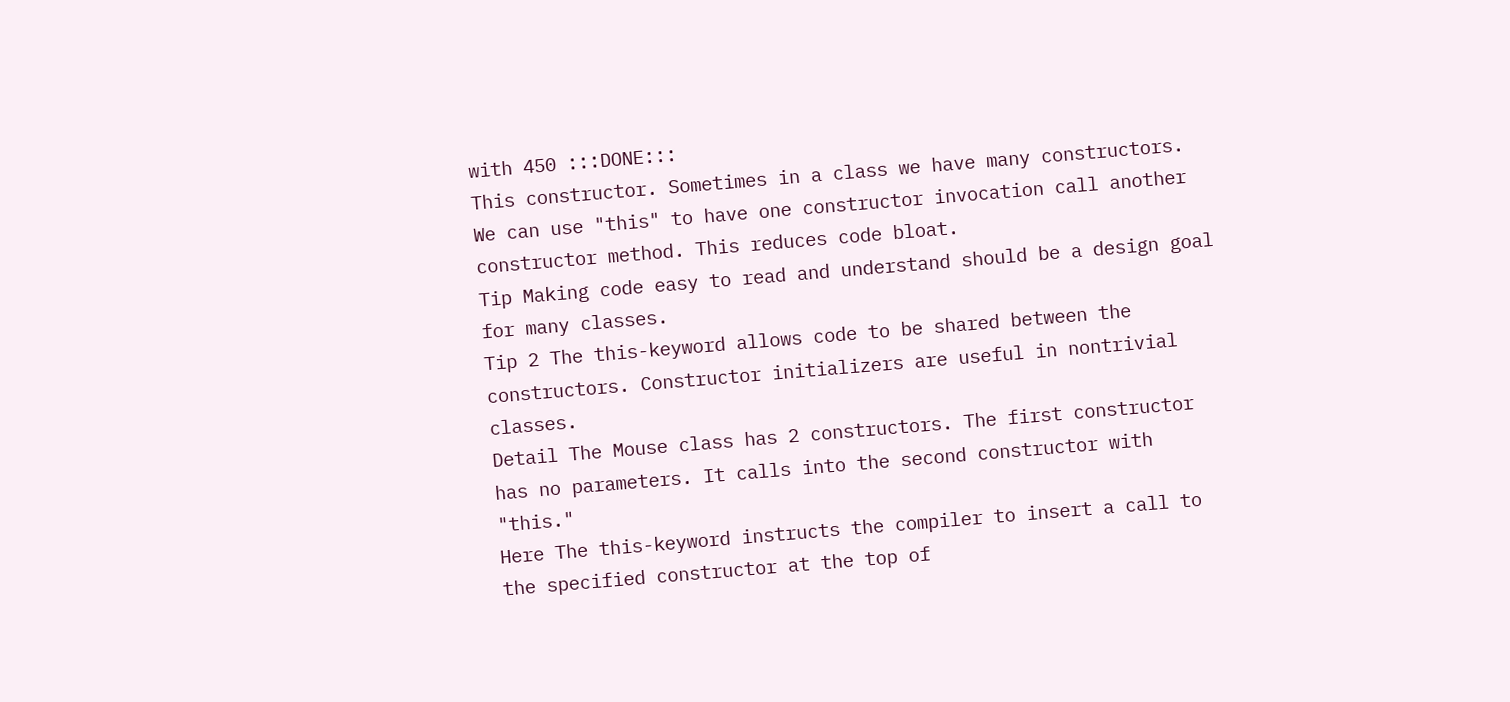with 450 :::DONE:::
This constructor. Sometimes in a class we have many constructors. We can use "this" to have one constructor invocation call another constructor method. This reduces code bloat.
Tip Making code easy to read and understand should be a design goal for many classes.
Tip 2 The this-keyword allows code to be shared between the constructors. Constructor initializers are useful in nontrivial classes.
Detail The Mouse class has 2 constructors. The first constructor has no parameters. It calls into the second constructor with "this."
Here The this-keyword instructs the compiler to insert a call to the specified constructor at the top of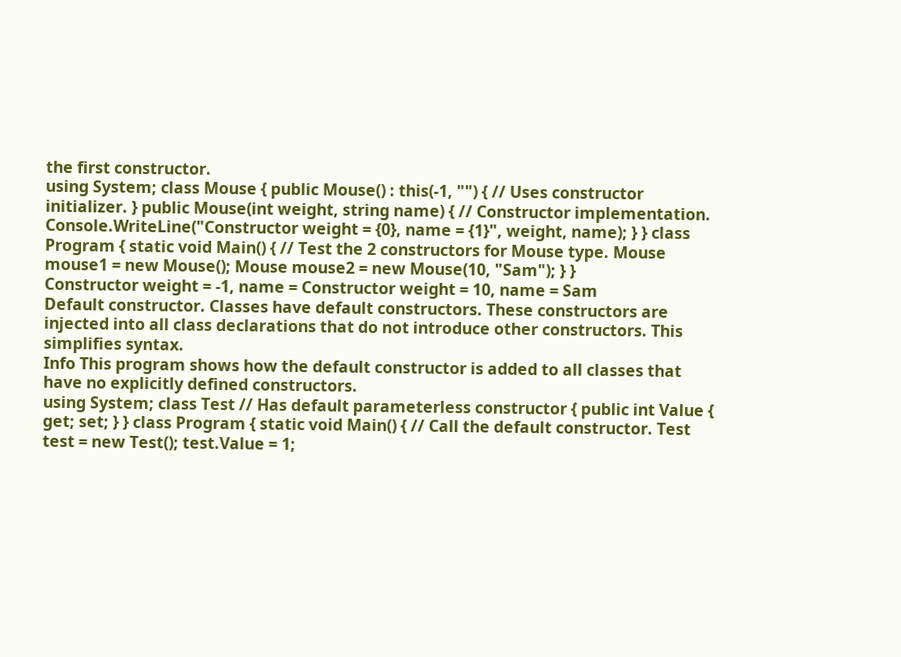the first constructor.
using System; class Mouse { public Mouse() : this(-1, "") { // Uses constructor initializer. } public Mouse(int weight, string name) { // Constructor implementation. Console.WriteLine("Constructor weight = {0}, name = {1}", weight, name); } } class Program { static void Main() { // Test the 2 constructors for Mouse type. Mouse mouse1 = new Mouse(); Mouse mouse2 = new Mouse(10, "Sam"); } }
Constructor weight = -1, name = Constructor weight = 10, name = Sam
Default constructor. Classes have default constructors. These constructors are injected into all class declarations that do not introduce other constructors. This simplifies syntax.
Info This program shows how the default constructor is added to all classes that have no explicitly defined constructors.
using System; class Test // Has default parameterless constructor { public int Value { get; set; } } class Program { static void Main() { // Call the default constructor. Test test = new Test(); test.Value = 1;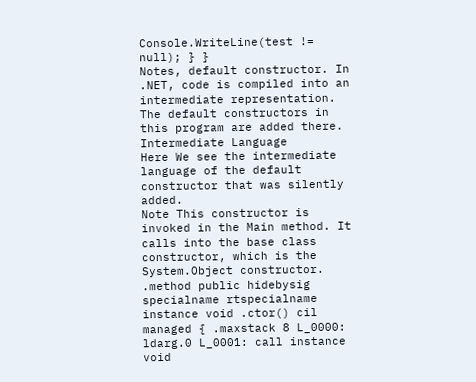Console.WriteLine(test != null); } }
Notes, default constructor. In .NET, code is compiled into an intermediate representation. The default constructors in this program are added there.
Intermediate Language
Here We see the intermediate language of the default constructor that was silently added.
Note This constructor is invoked in the Main method. It calls into the base class constructor, which is the System.Object constructor.
.method public hidebysig specialname rtspecialname instance void .ctor() cil managed { .maxstack 8 L_0000: ldarg.0 L_0001: call instance void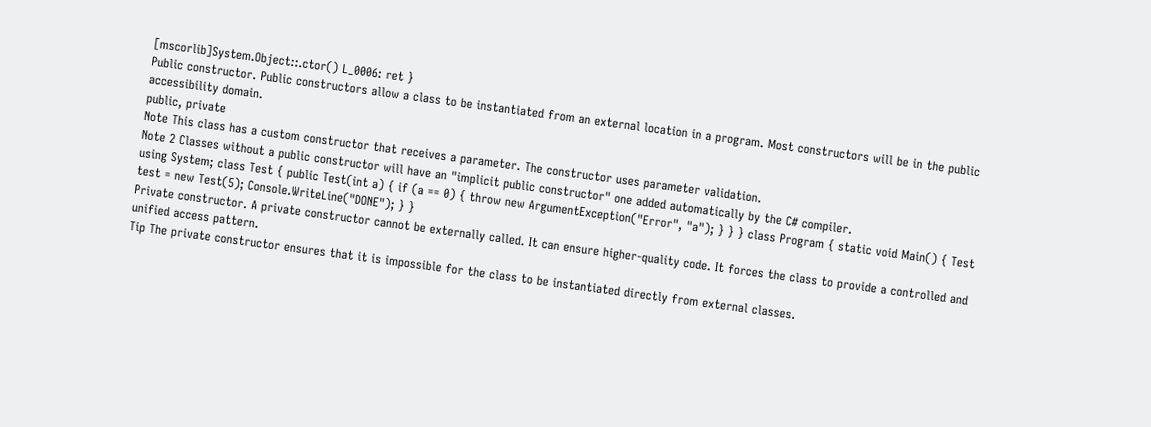[mscorlib]System.Object::.ctor() L_0006: ret }
Public constructor. Public constructors allow a class to be instantiated from an external location in a program. Most constructors will be in the public accessibility domain.
public, private
Note This class has a custom constructor that receives a parameter. The constructor uses parameter validation.
Note 2 Classes without a public constructor will have an "implicit public constructor" one added automatically by the C# compiler.
using System; class Test { public Test(int a) { if (a == 0) { throw new ArgumentException("Error", "a"); } } } class Program { static void Main() { Test test = new Test(5); Console.WriteLine("DONE"); } }
Private constructor. A private constructor cannot be externally called. It can ensure higher-quality code. It forces the class to provide a controlled and unified access pattern.
Tip The private constructor ensures that it is impossible for the class to be instantiated directly from external classes.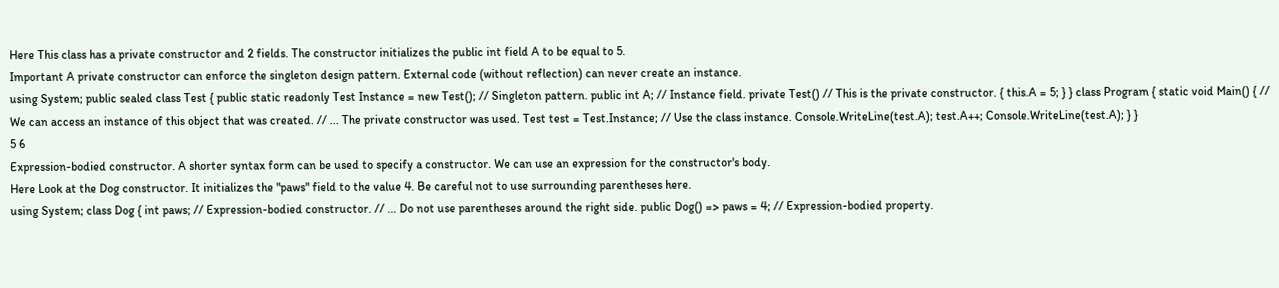Here This class has a private constructor and 2 fields. The constructor initializes the public int field A to be equal to 5.
Important A private constructor can enforce the singleton design pattern. External code (without reflection) can never create an instance.
using System; public sealed class Test { public static readonly Test Instance = new Test(); // Singleton pattern. public int A; // Instance field. private Test() // This is the private constructor. { this.A = 5; } } class Program { static void Main() { // We can access an instance of this object that was created. // ... The private constructor was used. Test test = Test.Instance; // Use the class instance. Console.WriteLine(test.A); test.A++; Console.WriteLine(test.A); } }
5 6
Expression-bodied constructor. A shorter syntax form can be used to specify a constructor. We can use an expression for the constructor's body.
Here Look at the Dog constructor. It initializes the "paws" field to the value 4. Be careful not to use surrounding parentheses here.
using System; class Dog { int paws; // Expression-bodied constructor. // ... Do not use parentheses around the right side. public Dog() => paws = 4; // Expression-bodied property.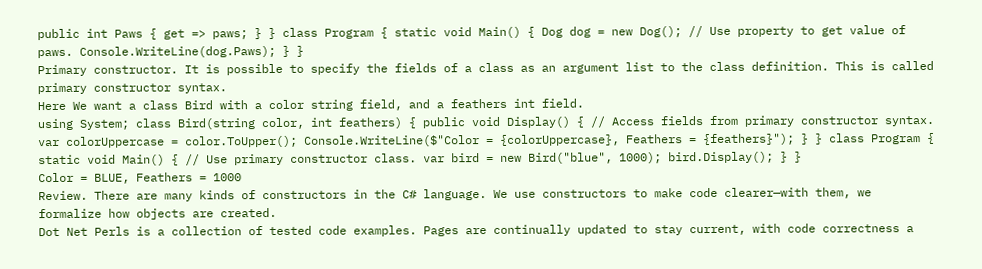public int Paws { get => paws; } } class Program { static void Main() { Dog dog = new Dog(); // Use property to get value of paws. Console.WriteLine(dog.Paws); } }
Primary constructor. It is possible to specify the fields of a class as an argument list to the class definition. This is called primary constructor syntax.
Here We want a class Bird with a color string field, and a feathers int field.
using System; class Bird(string color, int feathers) { public void Display() { // Access fields from primary constructor syntax. var colorUppercase = color.ToUpper(); Console.WriteLine($"Color = {colorUppercase}, Feathers = {feathers}"); } } class Program { static void Main() { // Use primary constructor class. var bird = new Bird("blue", 1000); bird.Display(); } }
Color = BLUE, Feathers = 1000
Review. There are many kinds of constructors in the C# language. We use constructors to make code clearer—with them, we formalize how objects are created.
Dot Net Perls is a collection of tested code examples. Pages are continually updated to stay current, with code correctness a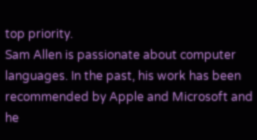top priority.
Sam Allen is passionate about computer languages. In the past, his work has been recommended by Apple and Microsoft and he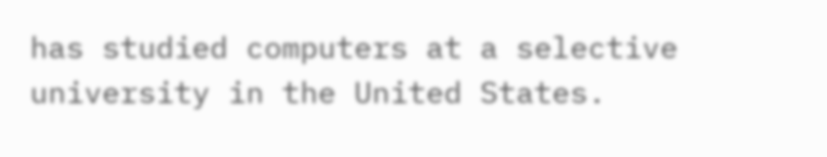has studied computers at a selective university in the United States.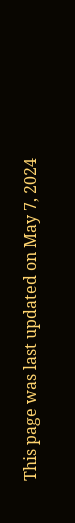This page was last updated on May 7, 2024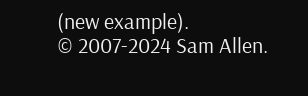(new example).
© 2007-2024 Sam Allen.